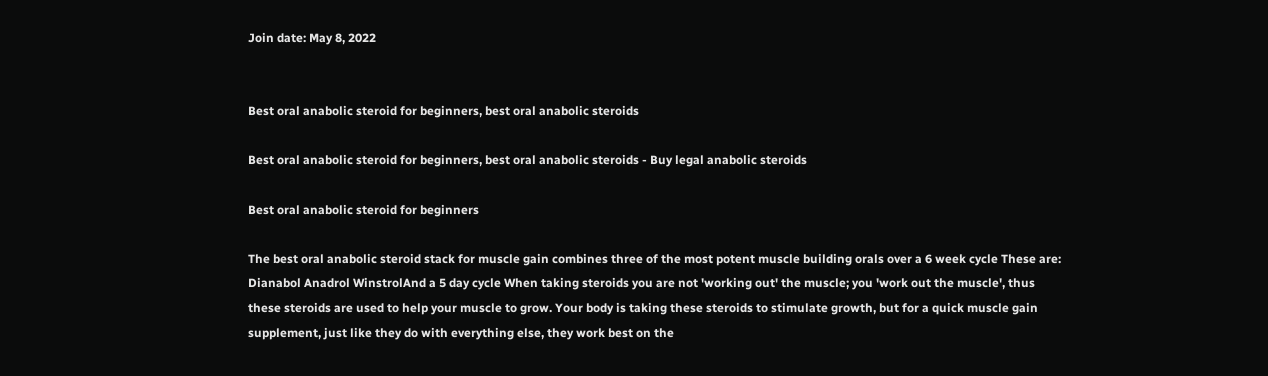Join date: May 8, 2022


Best oral anabolic steroid for beginners, best oral anabolic steroids

Best oral anabolic steroid for beginners, best oral anabolic steroids - Buy legal anabolic steroids

Best oral anabolic steroid for beginners

The best oral anabolic steroid stack for muscle gain combines three of the most potent muscle building orals over a 6 week cycle These are: Dianabol Anadrol WinstrolAnd a 5 day cycle When taking steroids you are not 'working out' the muscle; you 'work out the muscle', thus these steroids are used to help your muscle to grow. Your body is taking these steroids to stimulate growth, but for a quick muscle gain supplement, just like they do with everything else, they work best on the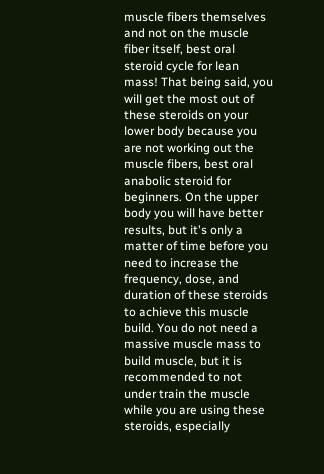muscle fibers themselves and not on the muscle fiber itself, best oral steroid cycle for lean mass! That being said, you will get the most out of these steroids on your lower body because you are not working out the muscle fibers, best oral anabolic steroid for beginners. On the upper body you will have better results, but it's only a matter of time before you need to increase the frequency, dose, and duration of these steroids to achieve this muscle build. You do not need a massive muscle mass to build muscle, but it is recommended to not under train the muscle while you are using these steroids, especially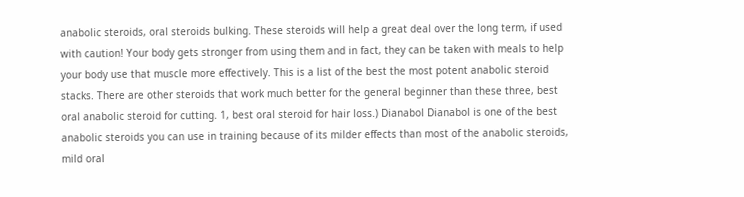anabolic steroids, oral steroids bulking. These steroids will help a great deal over the long term, if used with caution! Your body gets stronger from using them and in fact, they can be taken with meals to help your body use that muscle more effectively. This is a list of the best the most potent anabolic steroid stacks. There are other steroids that work much better for the general beginner than these three, best oral anabolic steroid for cutting. 1, best oral steroid for hair loss.) Dianabol Dianabol is one of the best anabolic steroids you can use in training because of its milder effects than most of the anabolic steroids, mild oral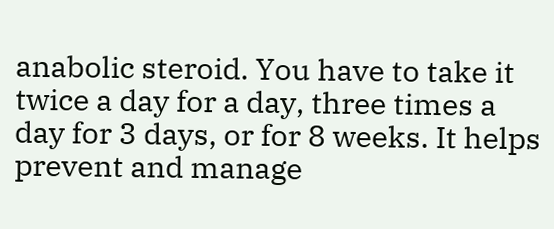anabolic steroid. You have to take it twice a day for a day, three times a day for 3 days, or for 8 weeks. It helps prevent and manage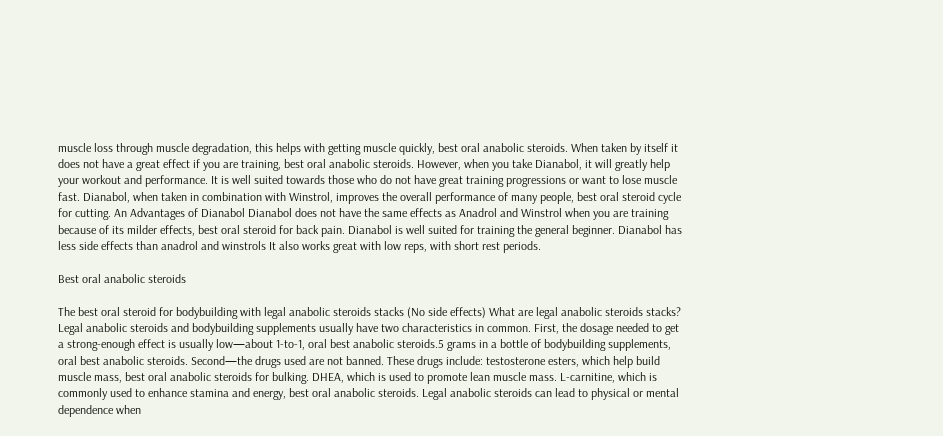muscle loss through muscle degradation, this helps with getting muscle quickly, best oral anabolic steroids. When taken by itself it does not have a great effect if you are training, best oral anabolic steroids. However, when you take Dianabol, it will greatly help your workout and performance. It is well suited towards those who do not have great training progressions or want to lose muscle fast. Dianabol, when taken in combination with Winstrol, improves the overall performance of many people, best oral steroid cycle for cutting. An Advantages of Dianabol Dianabol does not have the same effects as Anadrol and Winstrol when you are training because of its milder effects, best oral steroid for back pain. Dianabol is well suited for training the general beginner. Dianabol has less side effects than anadrol and winstrols It also works great with low reps, with short rest periods.

Best oral anabolic steroids

The best oral steroid for bodybuilding with legal anabolic steroids stacks (No side effects) What are legal anabolic steroids stacks? Legal anabolic steroids and bodybuilding supplements usually have two characteristics in common. First, the dosage needed to get a strong-enough effect is usually low—about 1-to-1, oral best anabolic steroids.5 grams in a bottle of bodybuilding supplements, oral best anabolic steroids. Second—the drugs used are not banned. These drugs include: testosterone esters, which help build muscle mass, best oral anabolic steroids for bulking. DHEA, which is used to promote lean muscle mass. L-carnitine, which is commonly used to enhance stamina and energy, best oral anabolic steroids. Legal anabolic steroids can lead to physical or mental dependence when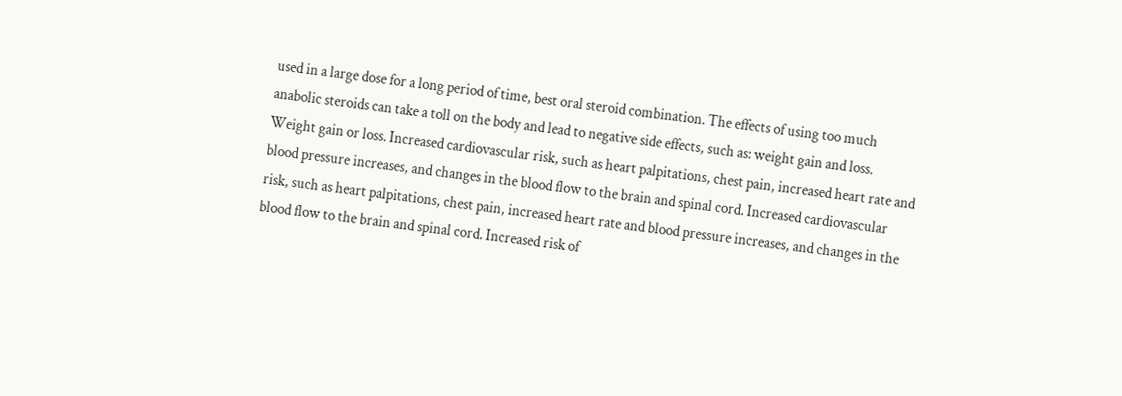used in a large dose for a long period of time, best oral steroid combination. The effects of using too much anabolic steroids can take a toll on the body and lead to negative side effects, such as: weight gain and loss. Weight gain or loss. Increased cardiovascular risk, such as heart palpitations, chest pain, increased heart rate and blood pressure increases, and changes in the blood flow to the brain and spinal cord. Increased cardiovascular risk, such as heart palpitations, chest pain, increased heart rate and blood pressure increases, and changes in the blood flow to the brain and spinal cord. Increased risk of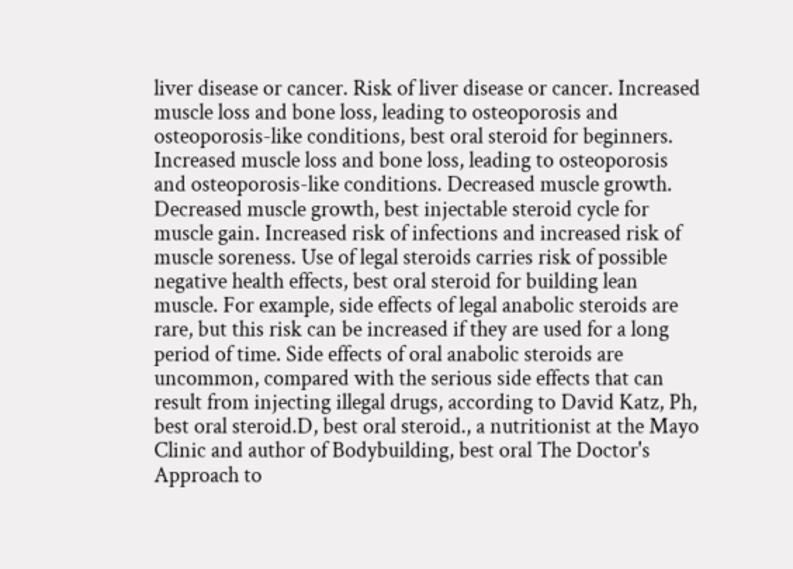liver disease or cancer. Risk of liver disease or cancer. Increased muscle loss and bone loss, leading to osteoporosis and osteoporosis-like conditions, best oral steroid for beginners. Increased muscle loss and bone loss, leading to osteoporosis and osteoporosis-like conditions. Decreased muscle growth. Decreased muscle growth, best injectable steroid cycle for muscle gain. Increased risk of infections and increased risk of muscle soreness. Use of legal steroids carries risk of possible negative health effects, best oral steroid for building lean muscle. For example, side effects of legal anabolic steroids are rare, but this risk can be increased if they are used for a long period of time. Side effects of oral anabolic steroids are uncommon, compared with the serious side effects that can result from injecting illegal drugs, according to David Katz, Ph, best oral steroid.D, best oral steroid., a nutritionist at the Mayo Clinic and author of Bodybuilding, best oral The Doctor's Approach to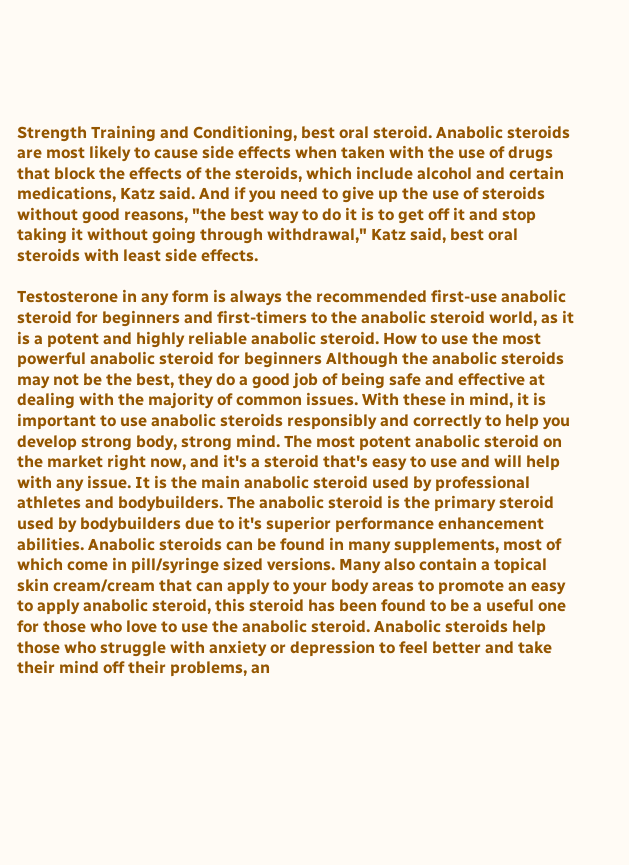Strength Training and Conditioning, best oral steroid. Anabolic steroids are most likely to cause side effects when taken with the use of drugs that block the effects of the steroids, which include alcohol and certain medications, Katz said. And if you need to give up the use of steroids without good reasons, "the best way to do it is to get off it and stop taking it without going through withdrawal," Katz said, best oral steroids with least side effects.

Testosterone in any form is always the recommended first-use anabolic steroid for beginners and first-timers to the anabolic steroid world, as it is a potent and highly reliable anabolic steroid. How to use the most powerful anabolic steroid for beginners Although the anabolic steroids may not be the best, they do a good job of being safe and effective at dealing with the majority of common issues. With these in mind, it is important to use anabolic steroids responsibly and correctly to help you develop strong body, strong mind. The most potent anabolic steroid on the market right now, and it's a steroid that's easy to use and will help with any issue. It is the main anabolic steroid used by professional athletes and bodybuilders. The anabolic steroid is the primary steroid used by bodybuilders due to it's superior performance enhancement abilities. Anabolic steroids can be found in many supplements, most of which come in pill/syringe sized versions. Many also contain a topical skin cream/cream that can apply to your body areas to promote an easy to apply anabolic steroid, this steroid has been found to be a useful one for those who love to use the anabolic steroid. Anabolic steroids help those who struggle with anxiety or depression to feel better and take their mind off their problems, an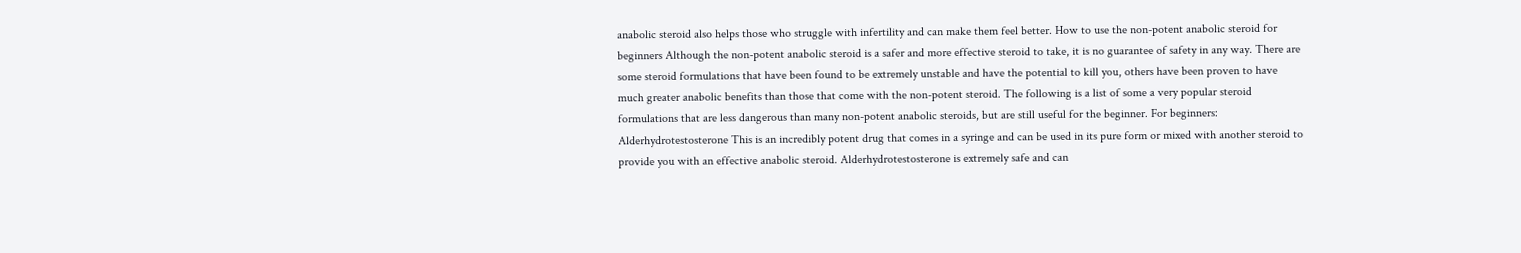anabolic steroid also helps those who struggle with infertility and can make them feel better. How to use the non-potent anabolic steroid for beginners Although the non-potent anabolic steroid is a safer and more effective steroid to take, it is no guarantee of safety in any way. There are some steroid formulations that have been found to be extremely unstable and have the potential to kill you, others have been proven to have much greater anabolic benefits than those that come with the non-potent steroid. The following is a list of some a very popular steroid formulations that are less dangerous than many non-potent anabolic steroids, but are still useful for the beginner. For beginners: Alderhydrotestosterone This is an incredibly potent drug that comes in a syringe and can be used in its pure form or mixed with another steroid to provide you with an effective anabolic steroid. Alderhydrotestosterone is extremely safe and can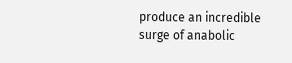produce an incredible surge of anabolic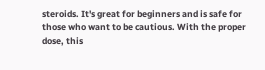steroids. It's great for beginners and is safe for those who want to be cautious. With the proper dose, this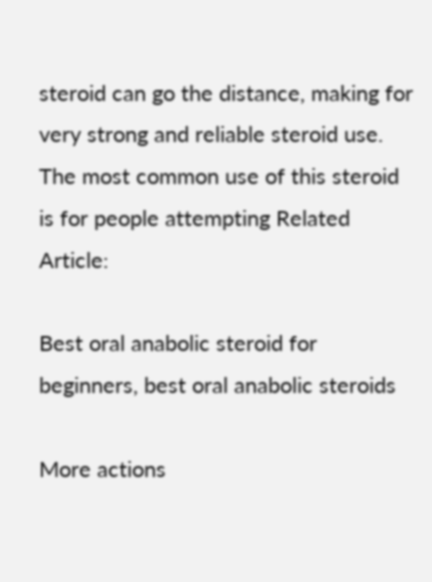steroid can go the distance, making for very strong and reliable steroid use. The most common use of this steroid is for people attempting Related Article:

Best oral anabolic steroid for beginners, best oral anabolic steroids

More actions